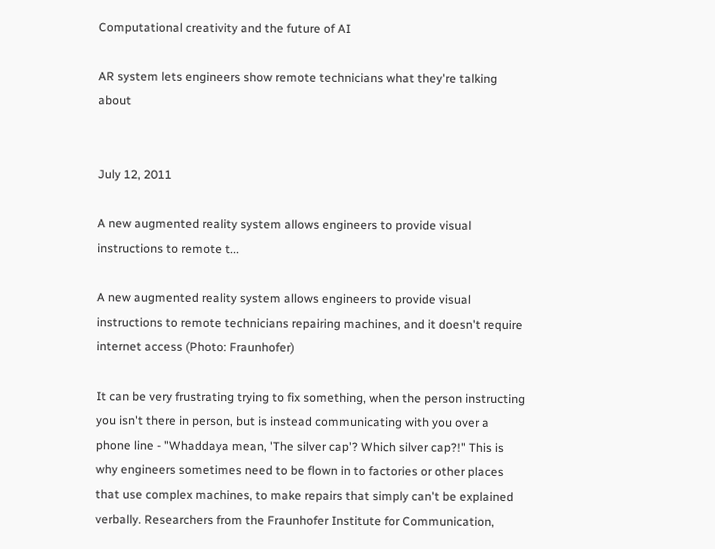Computational creativity and the future of AI

AR system lets engineers show remote technicians what they're talking about


July 12, 2011

A new augmented reality system allows engineers to provide visual instructions to remote t...

A new augmented reality system allows engineers to provide visual instructions to remote technicians repairing machines, and it doesn't require internet access (Photo: Fraunhofer)

It can be very frustrating trying to fix something, when the person instructing you isn't there in person, but is instead communicating with you over a phone line - "Whaddaya mean, 'The silver cap'? Which silver cap?!" This is why engineers sometimes need to be flown in to factories or other places that use complex machines, to make repairs that simply can't be explained verbally. Researchers from the Fraunhofer Institute for Communication,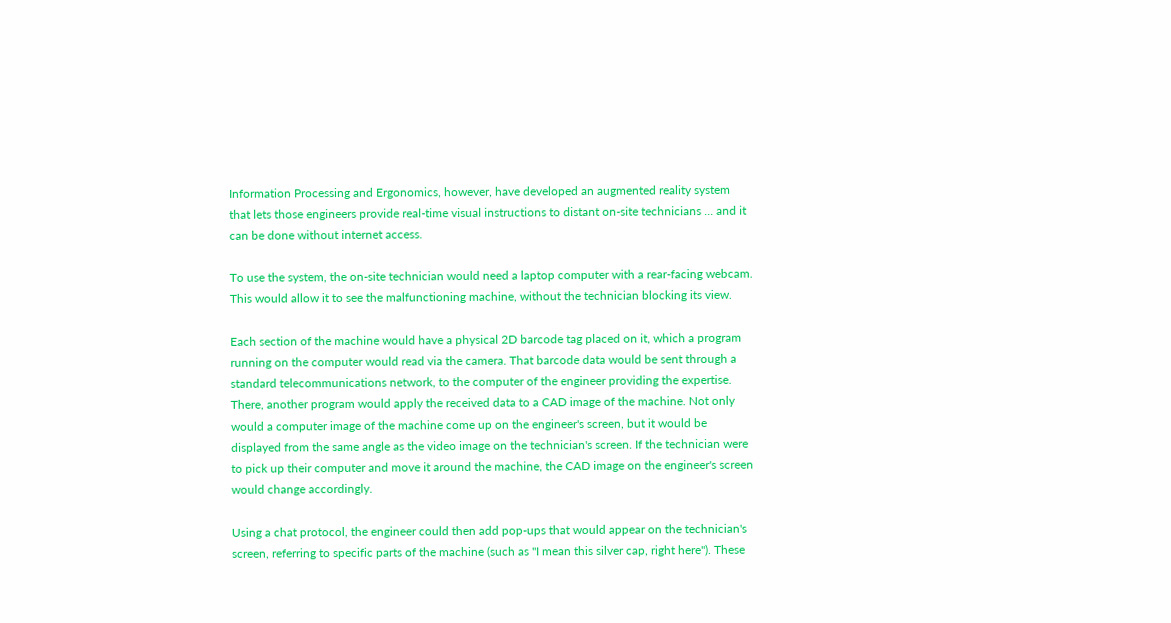Information Processing and Ergonomics, however, have developed an augmented reality system that lets those engineers provide real-time visual instructions to distant on-site technicians ... and it can be done without internet access.

To use the system, the on-site technician would need a laptop computer with a rear-facing webcam. This would allow it to see the malfunctioning machine, without the technician blocking its view.

Each section of the machine would have a physical 2D barcode tag placed on it, which a program running on the computer would read via the camera. That barcode data would be sent through a standard telecommunications network, to the computer of the engineer providing the expertise. There, another program would apply the received data to a CAD image of the machine. Not only would a computer image of the machine come up on the engineer's screen, but it would be displayed from the same angle as the video image on the technician's screen. If the technician were to pick up their computer and move it around the machine, the CAD image on the engineer's screen would change accordingly.

Using a chat protocol, the engineer could then add pop-ups that would appear on the technician's screen, referring to specific parts of the machine (such as "I mean this silver cap, right here"). These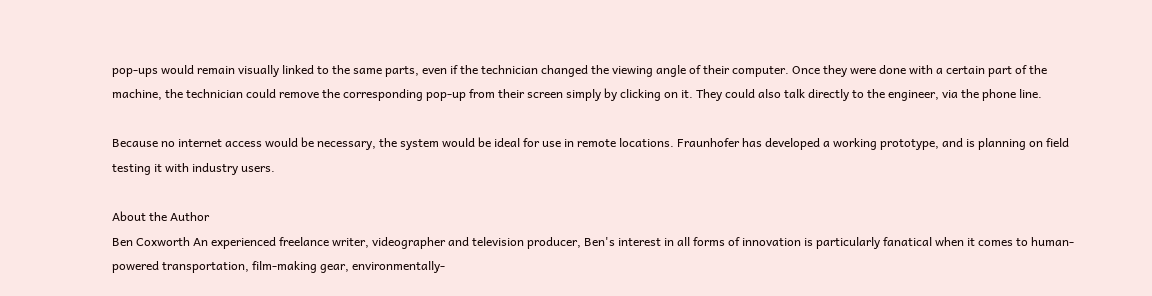pop-ups would remain visually linked to the same parts, even if the technician changed the viewing angle of their computer. Once they were done with a certain part of the machine, the technician could remove the corresponding pop-up from their screen simply by clicking on it. They could also talk directly to the engineer, via the phone line.

Because no internet access would be necessary, the system would be ideal for use in remote locations. Fraunhofer has developed a working prototype, and is planning on field testing it with industry users.

About the Author
Ben Coxworth An experienced freelance writer, videographer and television producer, Ben's interest in all forms of innovation is particularly fanatical when it comes to human-powered transportation, film-making gear, environmentally-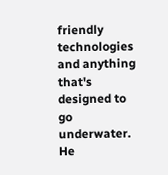friendly technologies and anything that's designed to go underwater. He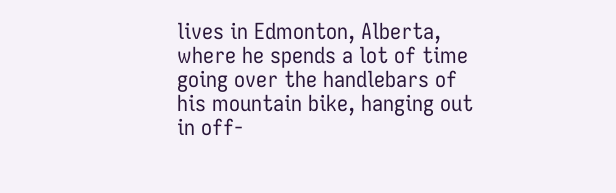lives in Edmonton, Alberta, where he spends a lot of time going over the handlebars of his mountain bike, hanging out in off-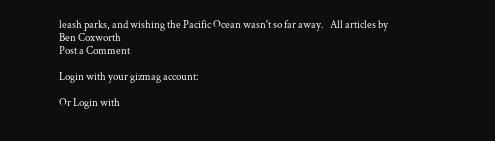leash parks, and wishing the Pacific Ocean wasn't so far away.   All articles by Ben Coxworth
Post a Comment

Login with your gizmag account:

Or Login with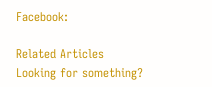Facebook:

Related Articles
Looking for something?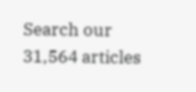Search our 31,564 articles